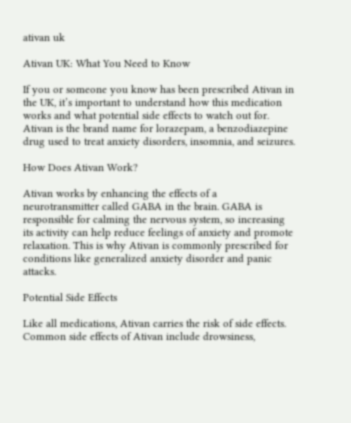ativan uk

Ativan UK: What You Need to Know

If you or someone you know has been prescribed Ativan in the UK, it’s important to understand how this medication works and what potential side effects to watch out for. Ativan is the brand name for lorazepam, a benzodiazepine drug used to treat anxiety disorders, insomnia, and seizures.

How Does Ativan Work?

Ativan works by enhancing the effects of a neurotransmitter called GABA in the brain. GABA is responsible for calming the nervous system, so increasing its activity can help reduce feelings of anxiety and promote relaxation. This is why Ativan is commonly prescribed for conditions like generalized anxiety disorder and panic attacks.

Potential Side Effects

Like all medications, Ativan carries the risk of side effects. Common side effects of Ativan include drowsiness,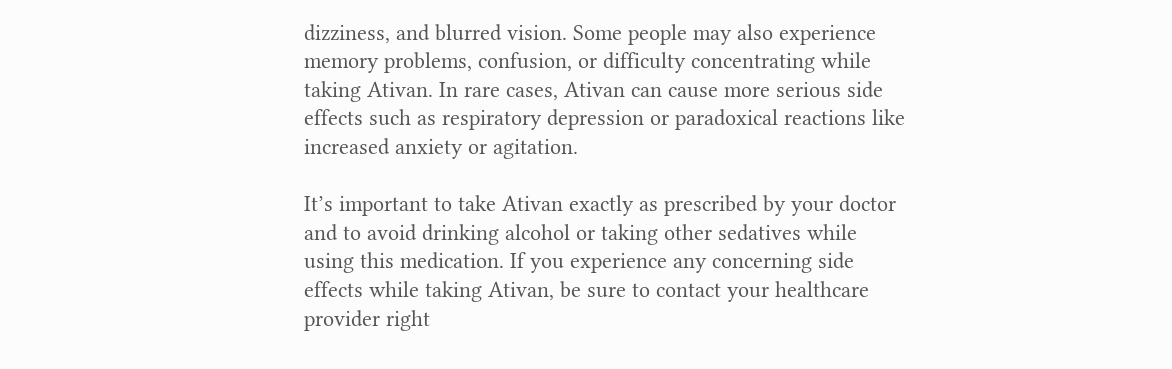dizziness, and blurred vision. Some people may also experience memory problems, confusion, or difficulty concentrating while taking Ativan. In rare cases, Ativan can cause more serious side effects such as respiratory depression or paradoxical reactions like increased anxiety or agitation.

It’s important to take Ativan exactly as prescribed by your doctor and to avoid drinking alcohol or taking other sedatives while using this medication. If you experience any concerning side effects while taking Ativan, be sure to contact your healthcare provider right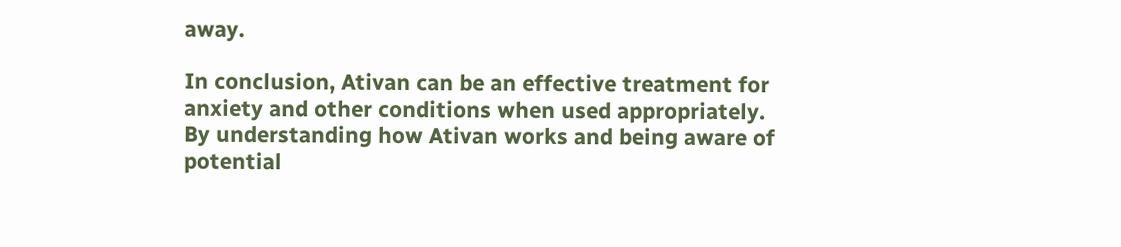away.

In conclusion, Ativan can be an effective treatment for anxiety and other conditions when used appropriately. By understanding how Ativan works and being aware of potential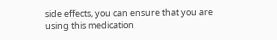side effects, you can ensure that you are using this medication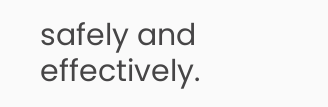safely and effectively.